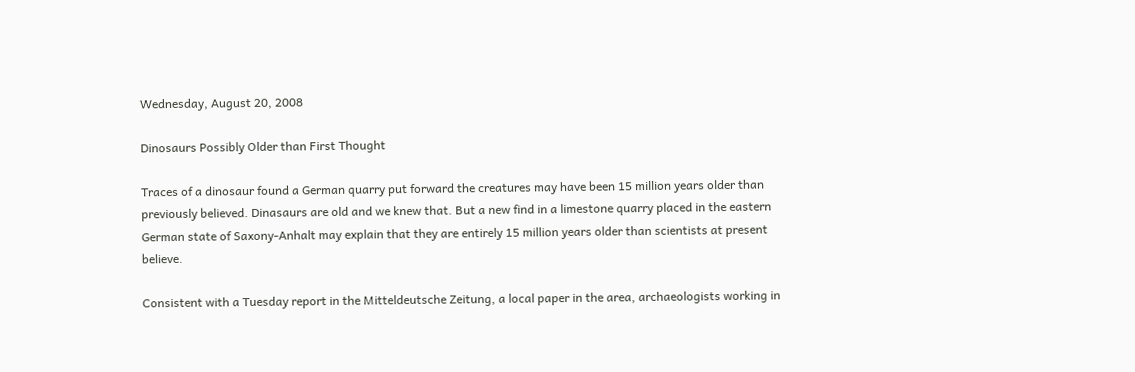Wednesday, August 20, 2008

Dinosaurs Possibly Older than First Thought

Traces of a dinosaur found a German quarry put forward the creatures may have been 15 million years older than previously believed. Dinasaurs are old and we knew that. But a new find in a limestone quarry placed in the eastern German state of Saxony-Anhalt may explain that they are entirely 15 million years older than scientists at present believe.

Consistent with a Tuesday report in the Mitteldeutsche Zeitung, a local paper in the area, archaeologists working in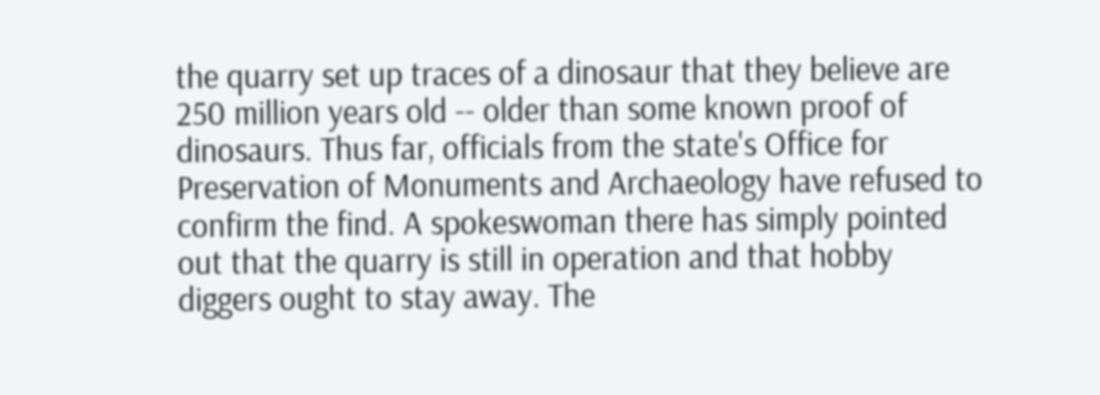the quarry set up traces of a dinosaur that they believe are 250 million years old -- older than some known proof of dinosaurs. Thus far, officials from the state's Office for Preservation of Monuments and Archaeology have refused to confirm the find. A spokeswoman there has simply pointed out that the quarry is still in operation and that hobby diggers ought to stay away. The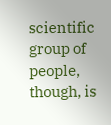scientific group of people, though, is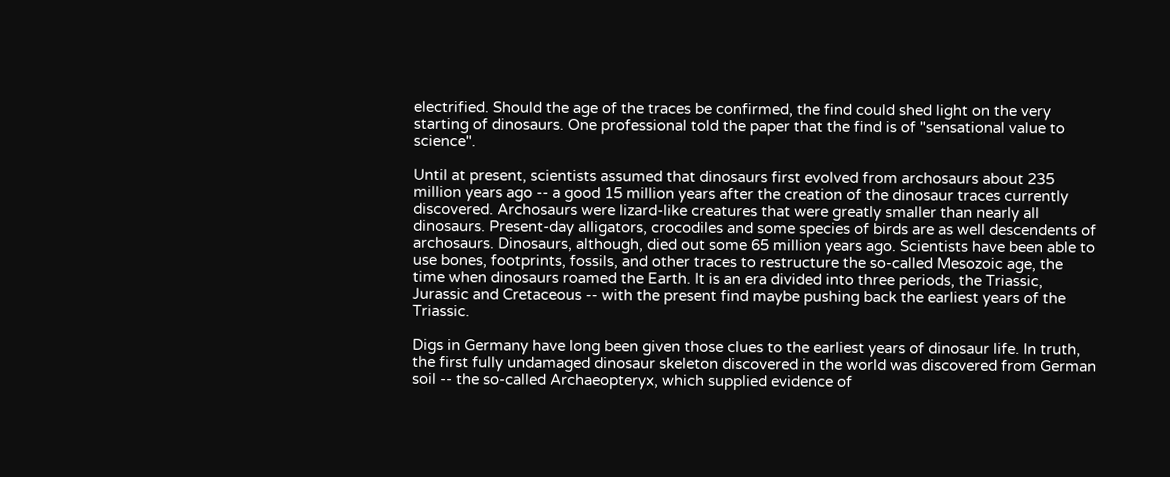electrified. Should the age of the traces be confirmed, the find could shed light on the very starting of dinosaurs. One professional told the paper that the find is of "sensational value to science".

Until at present, scientists assumed that dinosaurs first evolved from archosaurs about 235 million years ago -- a good 15 million years after the creation of the dinosaur traces currently discovered. Archosaurs were lizard-like creatures that were greatly smaller than nearly all dinosaurs. Present-day alligators, crocodiles and some species of birds are as well descendents of archosaurs. Dinosaurs, although, died out some 65 million years ago. Scientists have been able to use bones, footprints, fossils, and other traces to restructure the so-called Mesozoic age, the time when dinosaurs roamed the Earth. It is an era divided into three periods, the Triassic, Jurassic and Cretaceous -- with the present find maybe pushing back the earliest years of the Triassic.

Digs in Germany have long been given those clues to the earliest years of dinosaur life. In truth, the first fully undamaged dinosaur skeleton discovered in the world was discovered from German soil -- the so-called Archaeopteryx, which supplied evidence of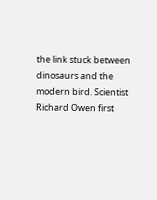the link stuck between dinosaurs and the modern bird. Scientist Richard Owen first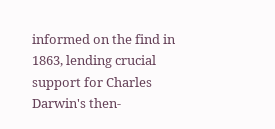informed on the find in 1863, lending crucial support for Charles Darwin's then-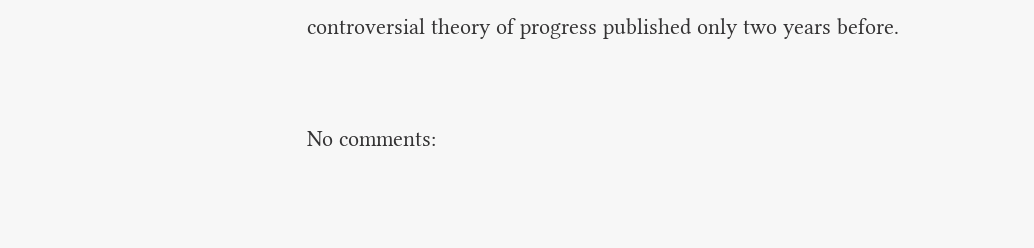controversial theory of progress published only two years before.


No comments: